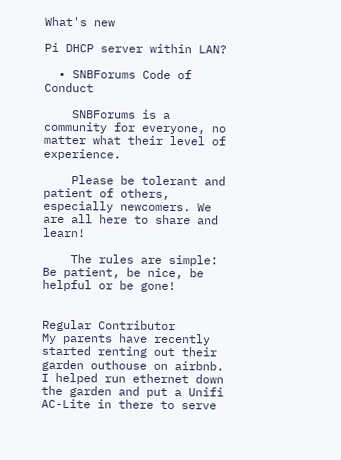What's new

Pi DHCP server within LAN?

  • SNBForums Code of Conduct

    SNBForums is a community for everyone, no matter what their level of experience.

    Please be tolerant and patient of others, especially newcomers. We are all here to share and learn!

    The rules are simple: Be patient, be nice, be helpful or be gone!


Regular Contributor
My parents have recently started renting out their garden outhouse on airbnb. I helped run ethernet down the garden and put a Unifi AC-Lite in there to serve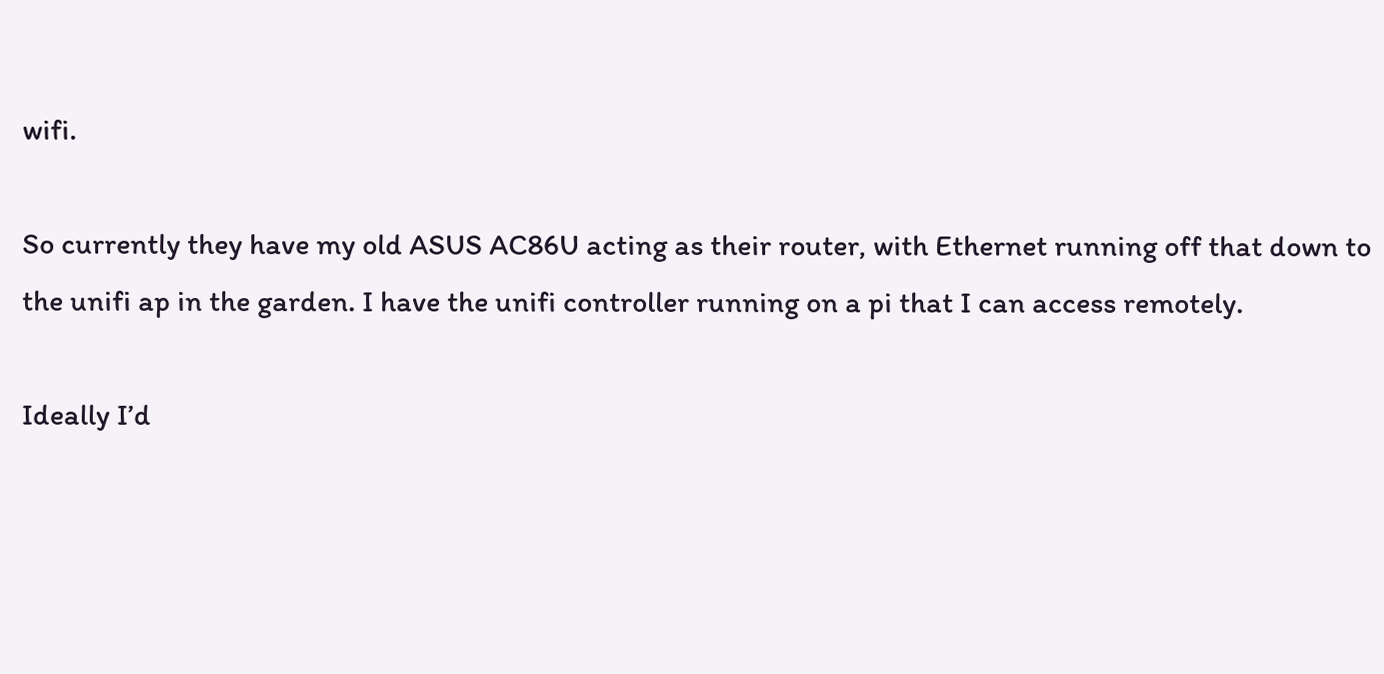wifi.

So currently they have my old ASUS AC86U acting as their router, with Ethernet running off that down to the unifi ap in the garden. I have the unifi controller running on a pi that I can access remotely.

Ideally I’d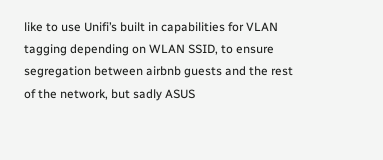like to use Unifi’s built in capabilities for VLAN tagging depending on WLAN SSID, to ensure segregation between airbnb guests and the rest of the network, but sadly ASUS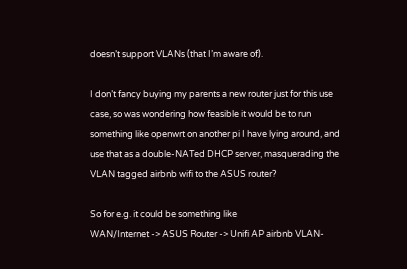doesn’t support VLANs (that I’m aware of).

I don’t fancy buying my parents a new router just for this use case, so was wondering how feasible it would be to run something like openwrt on another pi I have lying around, and use that as a double-NATed DHCP server, masquerading the VLAN tagged airbnb wifi to the ASUS router?

So for e.g. it could be something like
WAN/Internet -> ASUS Router -> Unifi AP airbnb VLAN-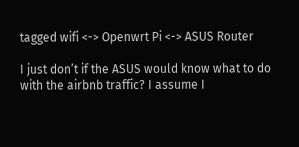tagged wifi <-> Openwrt Pi <-> ASUS Router

I just don’t if the ASUS would know what to do with the airbnb traffic? I assume I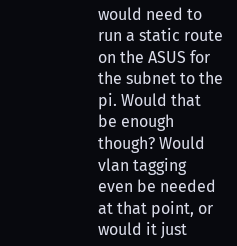would need to run a static route on the ASUS for the subnet to the pi. Would that be enough though? Would vlan tagging even be needed at that point, or would it just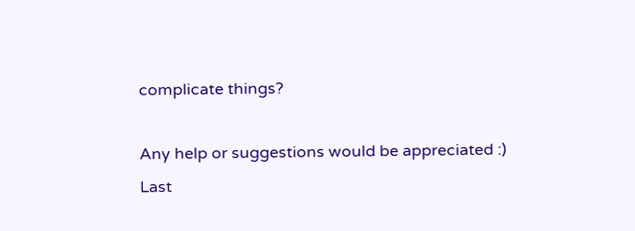complicate things?

Any help or suggestions would be appreciated :)
Last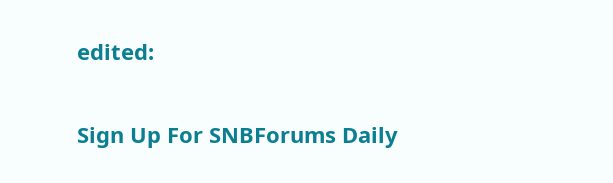edited:

Sign Up For SNBForums Daily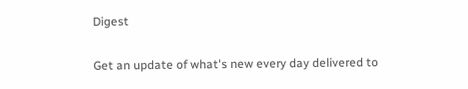Digest

Get an update of what's new every day delivered to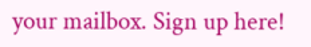your mailbox. Sign up here!